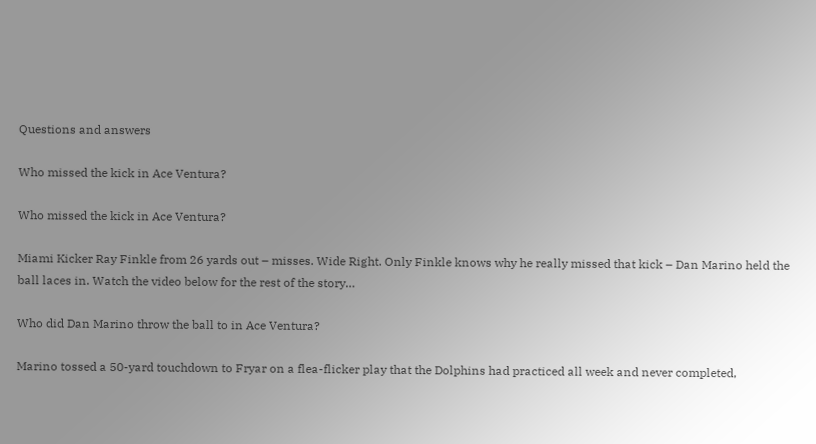Questions and answers

Who missed the kick in Ace Ventura?

Who missed the kick in Ace Ventura?

Miami Kicker Ray Finkle from 26 yards out – misses. Wide Right. Only Finkle knows why he really missed that kick – Dan Marino held the ball laces in. Watch the video below for the rest of the story…

Who did Dan Marino throw the ball to in Ace Ventura?

Marino tossed a 50-yard touchdown to Fryar on a flea-flicker play that the Dolphins had practiced all week and never completed,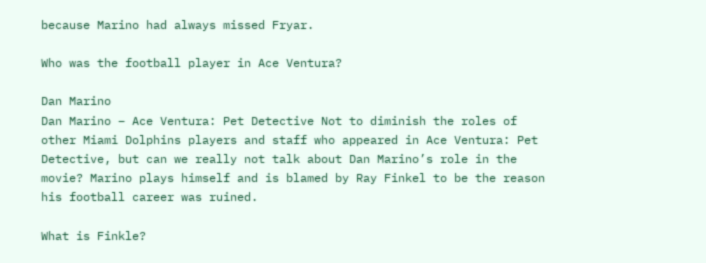because Marino had always missed Fryar.

Who was the football player in Ace Ventura?

Dan Marino
Dan Marino – Ace Ventura: Pet Detective Not to diminish the roles of other Miami Dolphins players and staff who appeared in Ace Ventura: Pet Detective, but can we really not talk about Dan Marino’s role in the movie? Marino plays himself and is blamed by Ray Finkel to be the reason his football career was ruined.

What is Finkle?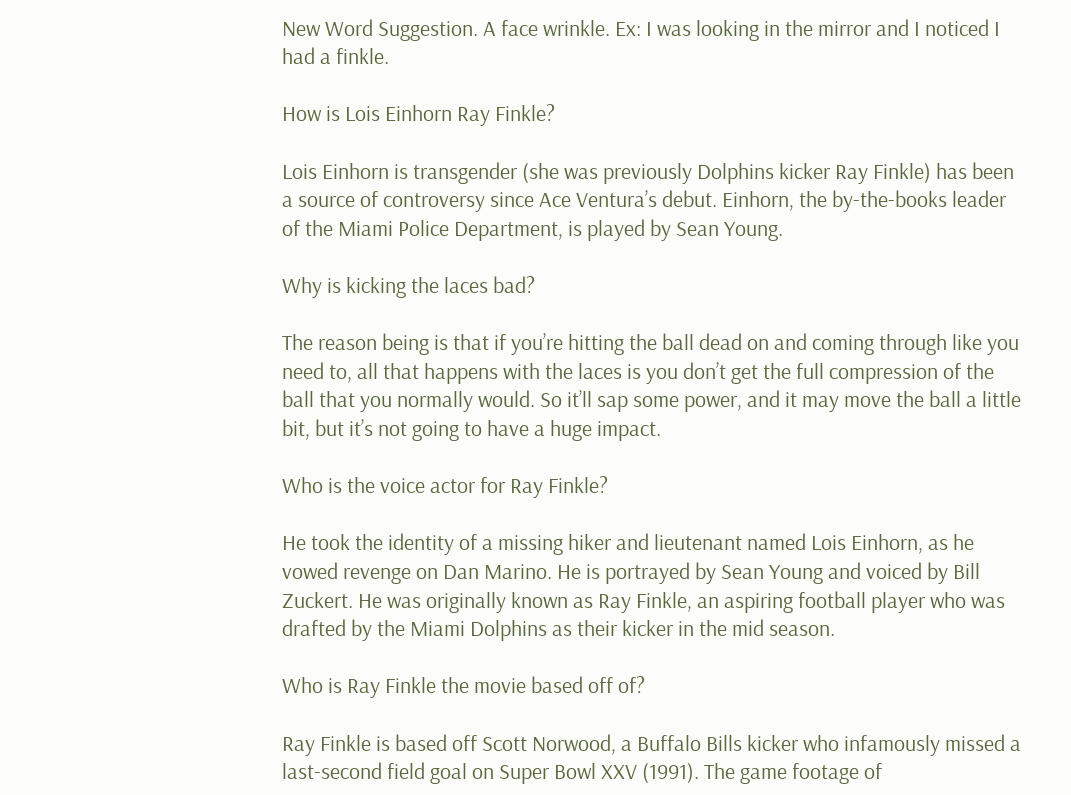New Word Suggestion. A face wrinkle. Ex: I was looking in the mirror and I noticed I had a finkle.

How is Lois Einhorn Ray Finkle?

Lois Einhorn is transgender (she was previously Dolphins kicker Ray Finkle) has been a source of controversy since Ace Ventura’s debut. Einhorn, the by-the-books leader of the Miami Police Department, is played by Sean Young.

Why is kicking the laces bad?

The reason being is that if you’re hitting the ball dead on and coming through like you need to, all that happens with the laces is you don’t get the full compression of the ball that you normally would. So it’ll sap some power, and it may move the ball a little bit, but it’s not going to have a huge impact.

Who is the voice actor for Ray Finkle?

He took the identity of a missing hiker and lieutenant named Lois Einhorn, as he vowed revenge on Dan Marino. He is portrayed by Sean Young and voiced by Bill Zuckert. He was originally known as Ray Finkle, an aspiring football player who was drafted by the Miami Dolphins as their kicker in the mid season.

Who is Ray Finkle the movie based off of?

Ray Finkle is based off Scott Norwood, a Buffalo Bills kicker who infamously missed a last-second field goal on Super Bowl XXV (1991). The game footage of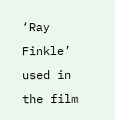‘Ray Finkle’ used in the film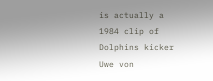is actually a 1984 clip of Dolphins kicker Uwe von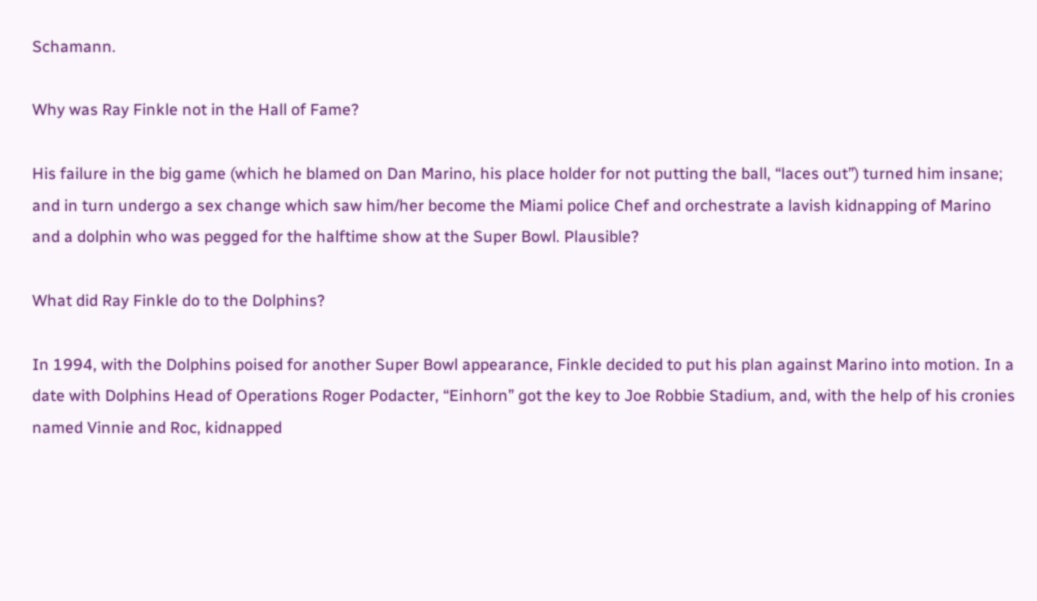Schamann.

Why was Ray Finkle not in the Hall of Fame?

His failure in the big game (which he blamed on Dan Marino, his place holder for not putting the ball, “laces out”) turned him insane; and in turn undergo a sex change which saw him/her become the Miami police Chef and orchestrate a lavish kidnapping of Marino and a dolphin who was pegged for the halftime show at the Super Bowl. Plausible?

What did Ray Finkle do to the Dolphins?

In 1994, with the Dolphins poised for another Super Bowl appearance, Finkle decided to put his plan against Marino into motion. In a date with Dolphins Head of Operations Roger Podacter, “Einhorn” got the key to Joe Robbie Stadium, and, with the help of his cronies named Vinnie and Roc, kidnapped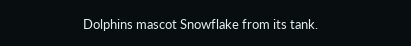Dolphins mascot Snowflake from its tank.